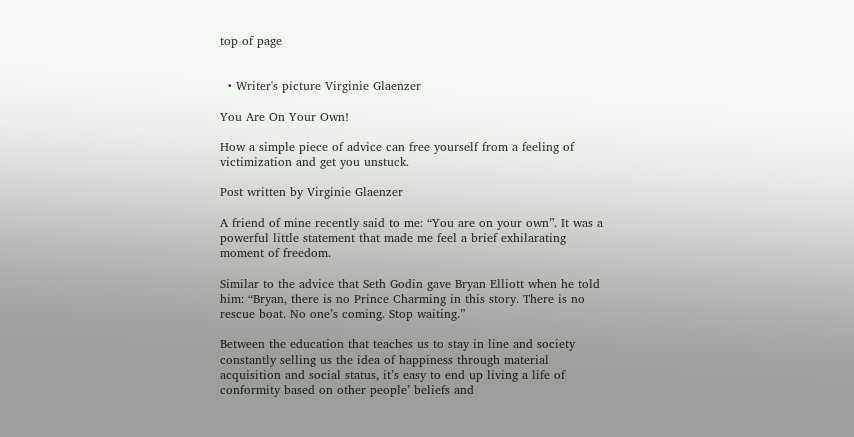top of page


  • Writer's picture Virginie Glaenzer

You Are On Your Own!

How a simple piece of advice can free yourself from a feeling of victimization and get you unstuck.

Post written by Virginie Glaenzer

A friend of mine recently said to me: “You are on your own”. It was a powerful little statement that made me feel a brief exhilarating moment of freedom.

Similar to the advice that Seth Godin gave Bryan Elliott when he told him: “Bryan, there is no Prince Charming in this story. There is no rescue boat. No one’s coming. Stop waiting.”

Between the education that teaches us to stay in line and society constantly selling us the idea of happiness through material acquisition and social status, it’s easy to end up living a life of conformity based on other people’ beliefs and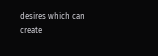desires which can create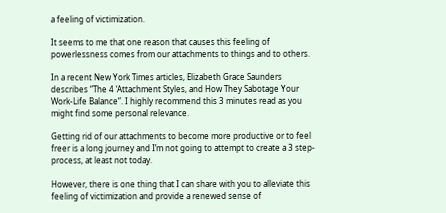a feeling of victimization.

It seems to me that one reason that causes this feeling of powerlessness comes from our attachments to things and to others.

In a recent New York Times articles, Elizabeth Grace Saunders describes “The 4 ‘Attachment Styles, and How They Sabotage Your Work-Life Balance”. I highly recommend this 3 minutes read as you might find some personal relevance.

Getting rid of our attachments to become more productive or to feel freer is a long journey and I’m not going to attempt to create a 3 step-process, at least not today.

However, there is one thing that I can share with you to alleviate this feeling of victimization and provide a renewed sense of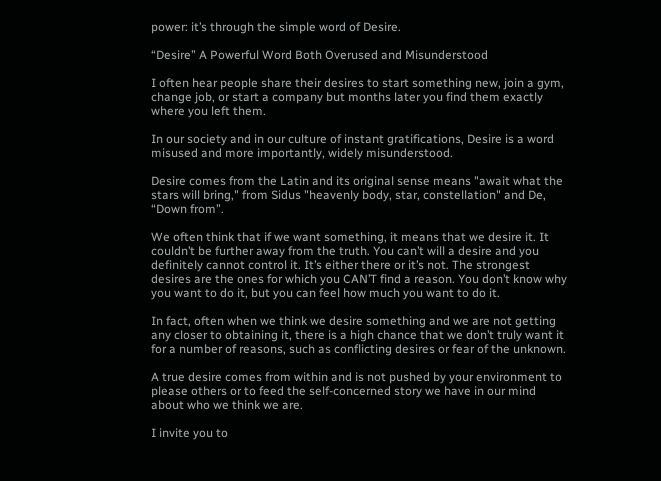power: it’s through the simple word of Desire.

“Desire” A Powerful Word Both Overused and Misunderstood

I often hear people share their desires to start something new, join a gym, change job, or start a company but months later you find them exactly where you left them.

In our society and in our culture of instant gratifications, Desire is a word misused and more importantly, widely misunderstood.

Desire comes from the Latin and its original sense means "await what the stars will bring," from Sidus "heavenly body, star, constellation" and De, “Down from”.

We often think that if we want something, it means that we desire it. It couldn’t be further away from the truth. You can’t will a desire and you definitely cannot control it. It’s either there or it’s not. The strongest desires are the ones for which you CAN’T find a reason. You don’t know why you want to do it, but you can feel how much you want to do it.

In fact, often when we think we desire something and we are not getting any closer to obtaining it, there is a high chance that we don’t truly want it for a number of reasons, such as conflicting desires or fear of the unknown.

A true desire comes from within and is not pushed by your environment to please others or to feed the self-concerned story we have in our mind about who we think we are.

I invite you to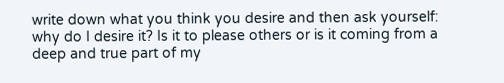write down what you think you desire and then ask yourself: why do I desire it? Is it to please others or is it coming from a deep and true part of my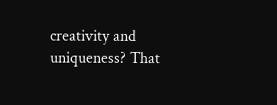creativity and uniqueness? That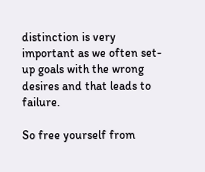distinction is very important as we often set-up goals with the wrong desires and that leads to failure.

So free yourself from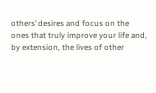others’ desires and focus on the ones that truly improve your life and, by extension, the lives of other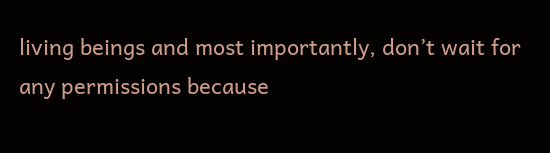living beings and most importantly, don’t wait for any permissions because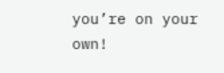you’re on your own!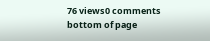76 views0 comments
bottom of page